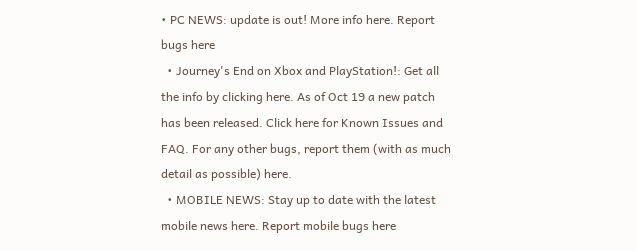• PC NEWS: update is out! More info here. Report bugs here
  • Journey's End on Xbox and PlayStation!: Get all the info by clicking here. As of Oct 19 a new patch has been released. Click here for Known Issues and FAQ. For any other bugs, report them (with as much detail as possible) here.
  • MOBILE NEWS: Stay up to date with the latest mobile news here. Report mobile bugs here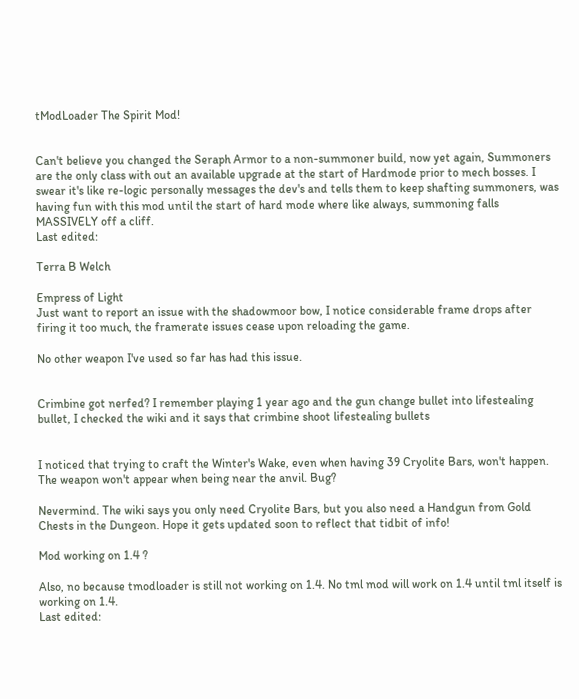tModLoader The Spirit Mod!


Can't believe you changed the Seraph Armor to a non-summoner build, now yet again, Summoners are the only class with out an available upgrade at the start of Hardmode prior to mech bosses. I swear it's like re-logic personally messages the dev's and tells them to keep shafting summoners, was having fun with this mod until the start of hard mode where like always, summoning falls MASSIVELY off a cliff.
Last edited:

Terra B Welch

Empress of Light
Just want to report an issue with the shadowmoor bow, I notice considerable frame drops after firing it too much, the framerate issues cease upon reloading the game.

No other weapon I've used so far has had this issue.


Crimbine got nerfed? I remember playing 1 year ago and the gun change bullet into lifestealing bullet, I checked the wiki and it says that crimbine shoot lifestealing bullets


I noticed that trying to craft the Winter's Wake, even when having 39 Cryolite Bars, won't happen. The weapon won't appear when being near the anvil. Bug?

Nevermind. The wiki says you only need Cryolite Bars, but you also need a Handgun from Gold Chests in the Dungeon. Hope it gets updated soon to reflect that tidbit of info!

Mod working on 1.4 ?

Also, no because tmodloader is still not working on 1.4. No tml mod will work on 1.4 until tml itself is working on 1.4.
Last edited: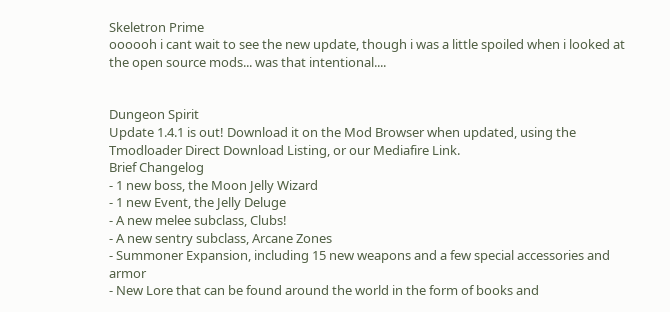Skeletron Prime
oooooh i cant wait to see the new update, though i was a little spoiled when i looked at the open source mods... was that intentional....


Dungeon Spirit
Update 1.4.1 is out! Download it on the Mod Browser when updated, using the Tmodloader Direct Download Listing, or our Mediafire Link.
Brief Changelog
- 1 new boss, the Moon Jelly Wizard
- 1 new Event, the Jelly Deluge
- A new melee subclass, Clubs!
- A new sentry subclass, Arcane Zones
- Summoner Expansion, including 15 new weapons and a few special accessories and armor
- New Lore that can be found around the world in the form of books and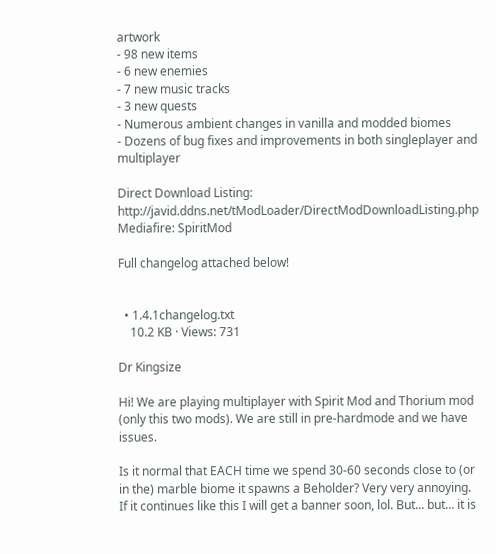artwork
- 98 new items
- 6 new enemies
- 7 new music tracks
- 3 new quests
- Numerous ambient changes in vanilla and modded biomes
- Dozens of bug fixes and improvements in both singleplayer and multiplayer

Direct Download Listing: http://javid.ddns.net/tModLoader/DirectModDownloadListing.php
Mediafire: SpiritMod

Full changelog attached below!


  • 1.4.1changelog.txt
    10.2 KB · Views: 731

Dr Kingsize

Hi! We are playing multiplayer with Spirit Mod and Thorium mod (only this two mods). We are still in pre-hardmode and we have issues.

Is it normal that EACH time we spend 30-60 seconds close to (or in the) marble biome it spawns a Beholder? Very very annoying. If it continues like this I will get a banner soon, lol. But... but... it is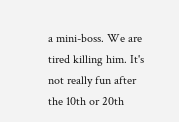a mini-boss. We are tired killing him. It's not really fun after the 10th or 20th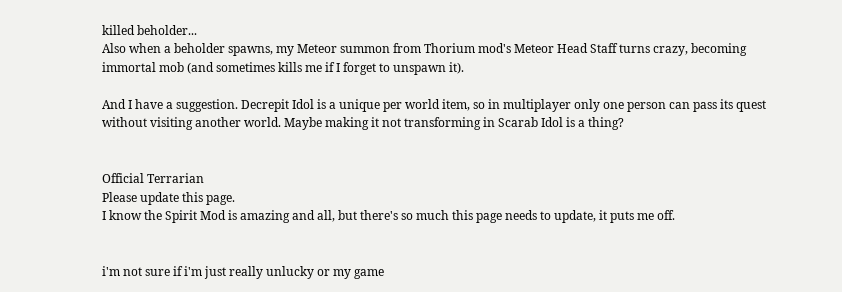killed beholder...
Also when a beholder spawns, my Meteor summon from Thorium mod's Meteor Head Staff turns crazy, becoming immortal mob (and sometimes kills me if I forget to unspawn it).

And I have a suggestion. Decrepit Idol is a unique per world item, so in multiplayer only one person can pass its quest without visiting another world. Maybe making it not transforming in Scarab Idol is a thing?


Official Terrarian
Please update this page.
I know the Spirit Mod is amazing and all, but there's so much this page needs to update, it puts me off.


i'm not sure if i'm just really unlucky or my game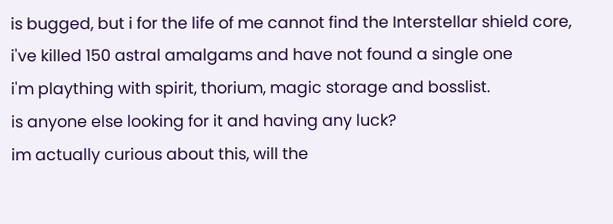is bugged, but i for the life of me cannot find the Interstellar shield core, i've killed 150 astral amalgams and have not found a single one
i'm plaything with spirit, thorium, magic storage and bosslist.
is anyone else looking for it and having any luck?
im actually curious about this, will the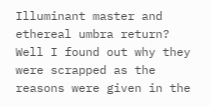Illuminant master and ethereal umbra return?
Well I found out why they were scrapped as the reasons were given in the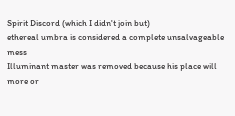Spirit Discord (which I didn't join but)
ethereal umbra is considered a complete unsalvageable mess
Illuminant master was removed because his place will more or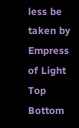less be taken by Empress of Light
Top Bottom